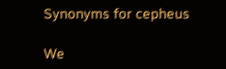Synonyms for cepheus

We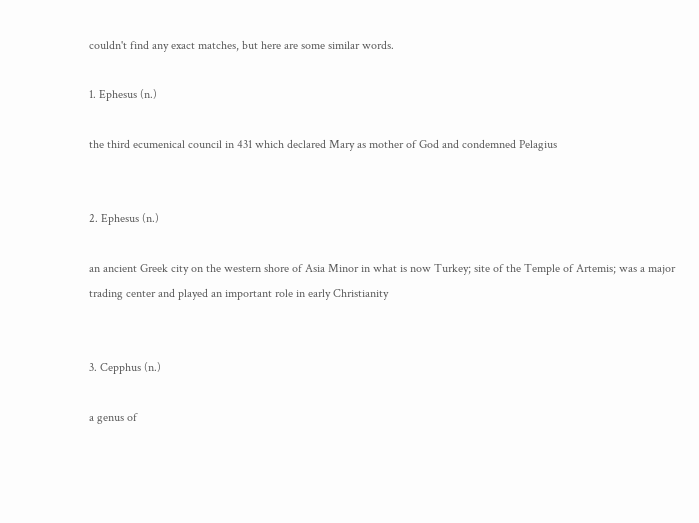couldn't find any exact matches, but here are some similar words.

1. Ephesus (n.)

the third ecumenical council in 431 which declared Mary as mother of God and condemned Pelagius


2. Ephesus (n.)

an ancient Greek city on the western shore of Asia Minor in what is now Turkey; site of the Temple of Artemis; was a major trading center and played an important role in early Christianity


3. Cepphus (n.)

a genus of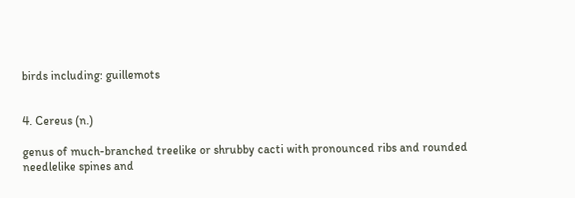birds including: guillemots


4. Cereus (n.)

genus of much-branched treelike or shrubby cacti with pronounced ribs and rounded needlelike spines and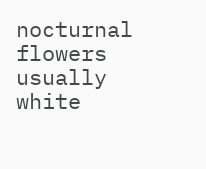nocturnal flowers usually white